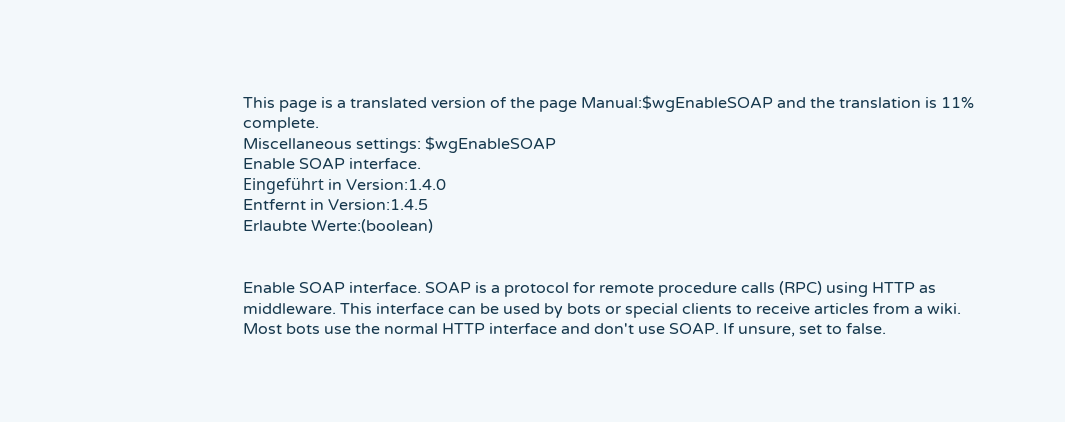This page is a translated version of the page Manual:$wgEnableSOAP and the translation is 11% complete.
Miscellaneous settings: $wgEnableSOAP
Enable SOAP interface.
Eingeführt in Version:1.4.0
Entfernt in Version:1.4.5
Erlaubte Werte:(boolean)


Enable SOAP interface. SOAP is a protocol for remote procedure calls (RPC) using HTTP as middleware. This interface can be used by bots or special clients to receive articles from a wiki. Most bots use the normal HTTP interface and don't use SOAP. If unsure, set to false.